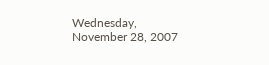Wednesday, November 28, 2007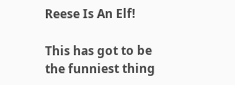Reese Is An Elf!

This has got to be the funniest thing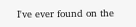I've ever found on the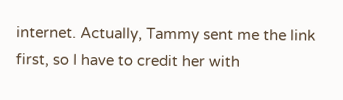internet. Actually, Tammy sent me the link first, so I have to credit her with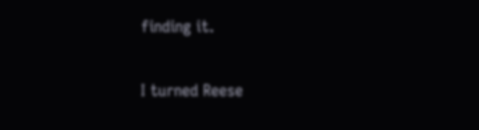finding it.

I turned Reese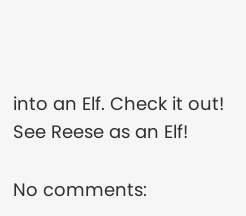into an Elf. Check it out!
See Reese as an Elf!

No comments: